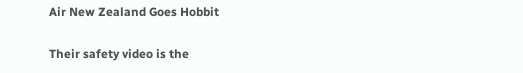Air New Zealand Goes Hobbit

Their safety video is the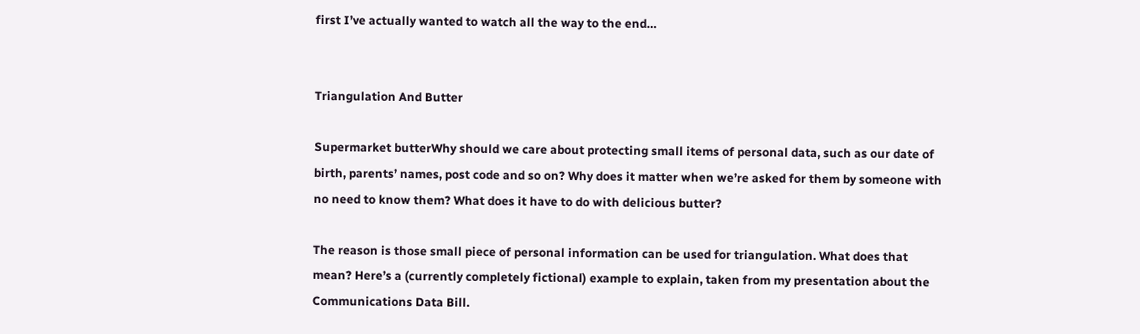first I’ve actually wanted to watch all the way to the end…


Triangulation And Butter

Supermarket butterWhy should we care about protecting small items of personal data, such as our date of birth, parents’ names, post code and so on? Why does it matter when we’re asked for them by someone with no need to know them? What does it have to do with delicious butter?

The reason is those small piece of personal information can be used for triangulation. What does that mean? Here’s a (currently completely fictional) example to explain, taken from my presentation about the Communications Data Bill.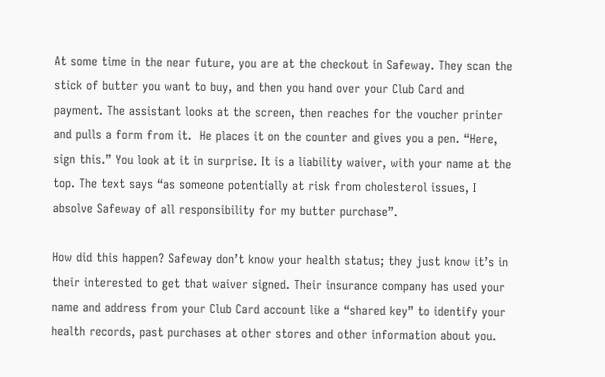At some time in the near future, you are at the checkout in Safeway. They scan the stick of butter you want to buy, and then you hand over your Club Card and payment. The assistant looks at the screen, then reaches for the voucher printer and pulls a form from it.  He places it on the counter and gives you a pen. “Here, sign this.” You look at it in surprise. It is a liability waiver, with your name at the top. The text says “as someone potentially at risk from cholesterol issues, I absolve Safeway of all responsibility for my butter purchase”.

How did this happen? Safeway don’t know your health status; they just know it’s in their interested to get that waiver signed. Their insurance company has used your name and address from your Club Card account like a “shared key” to identify your health records, past purchases at other stores and other information about you.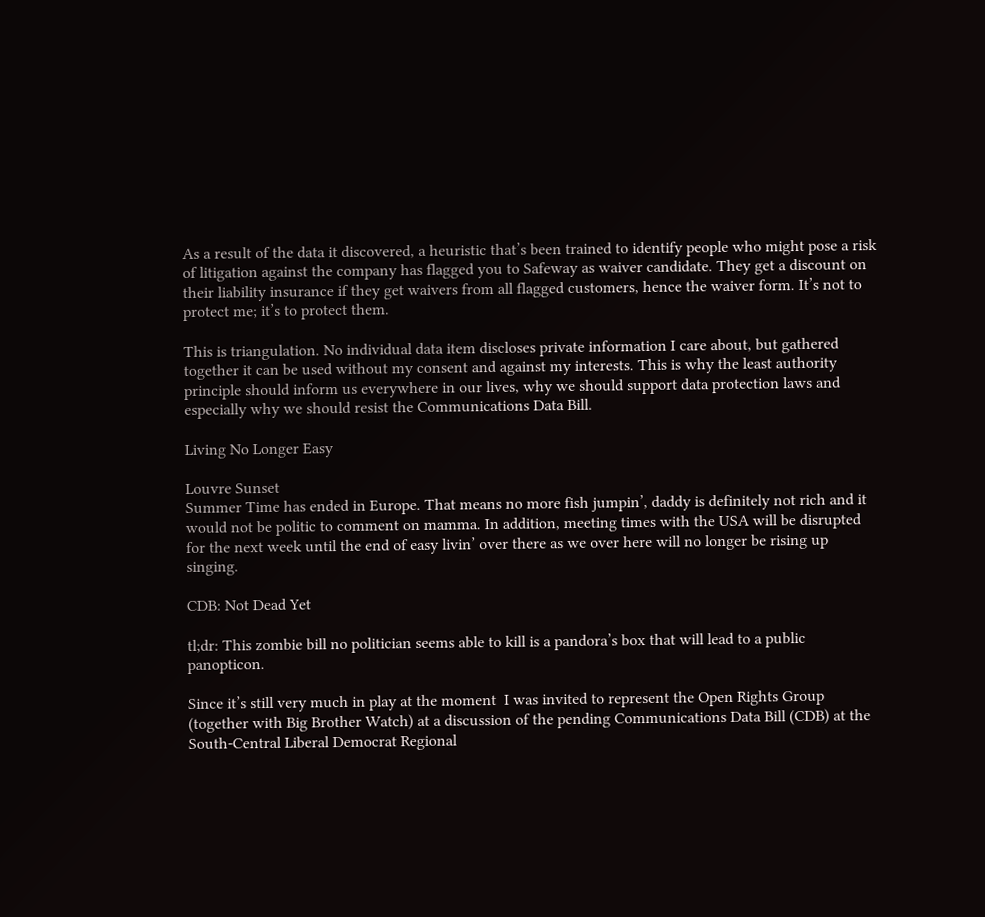As a result of the data it discovered, a heuristic that’s been trained to identify people who might pose a risk of litigation against the company has flagged you to Safeway as waiver candidate. They get a discount on their liability insurance if they get waivers from all flagged customers, hence the waiver form. It’s not to protect me; it’s to protect them.

This is triangulation. No individual data item discloses private information I care about, but gathered together it can be used without my consent and against my interests. This is why the least authority principle should inform us everywhere in our lives, why we should support data protection laws and especially why we should resist the Communications Data Bill.

Living No Longer Easy

Louvre Sunset
Summer Time has ended in Europe. That means no more fish jumpin’, daddy is definitely not rich and it would not be politic to comment on mamma. In addition, meeting times with the USA will be disrupted for the next week until the end of easy livin’ over there as we over here will no longer be rising up singing.

CDB: Not Dead Yet

tl;dr: This zombie bill no politician seems able to kill is a pandora’s box that will lead to a public panopticon.

Since it’s still very much in play at the moment  I was invited to represent the Open Rights Group (together with Big Brother Watch) at a discussion of the pending Communications Data Bill (CDB) at the South-Central Liberal Democrat Regional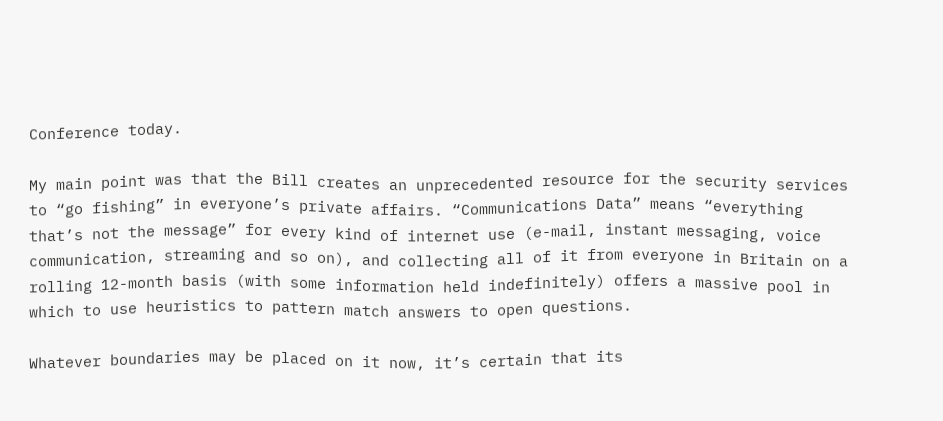Conference today.

My main point was that the Bill creates an unprecedented resource for the security services to “go fishing” in everyone’s private affairs. “Communications Data” means “everything that’s not the message” for every kind of internet use (e-mail, instant messaging, voice communication, streaming and so on), and collecting all of it from everyone in Britain on a rolling 12-month basis (with some information held indefinitely) offers a massive pool in which to use heuristics to pattern match answers to open questions.

Whatever boundaries may be placed on it now, it’s certain that its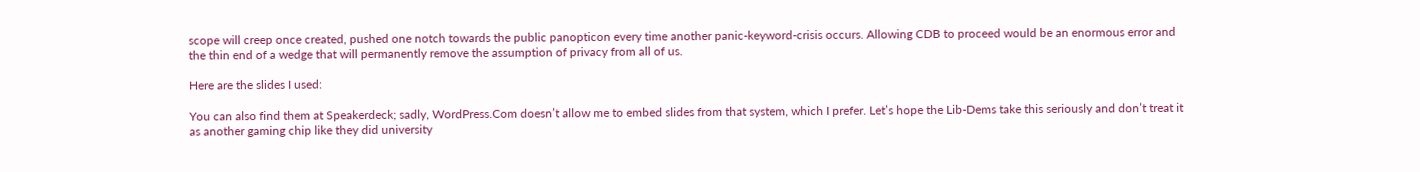scope will creep once created, pushed one notch towards the public panopticon every time another panic-keyword-crisis occurs. Allowing CDB to proceed would be an enormous error and the thin end of a wedge that will permanently remove the assumption of privacy from all of us.

Here are the slides I used:

You can also find them at Speakerdeck; sadly, WordPress.Com doesn’t allow me to embed slides from that system, which I prefer. Let’s hope the Lib-Dems take this seriously and don’t treat it as another gaming chip like they did university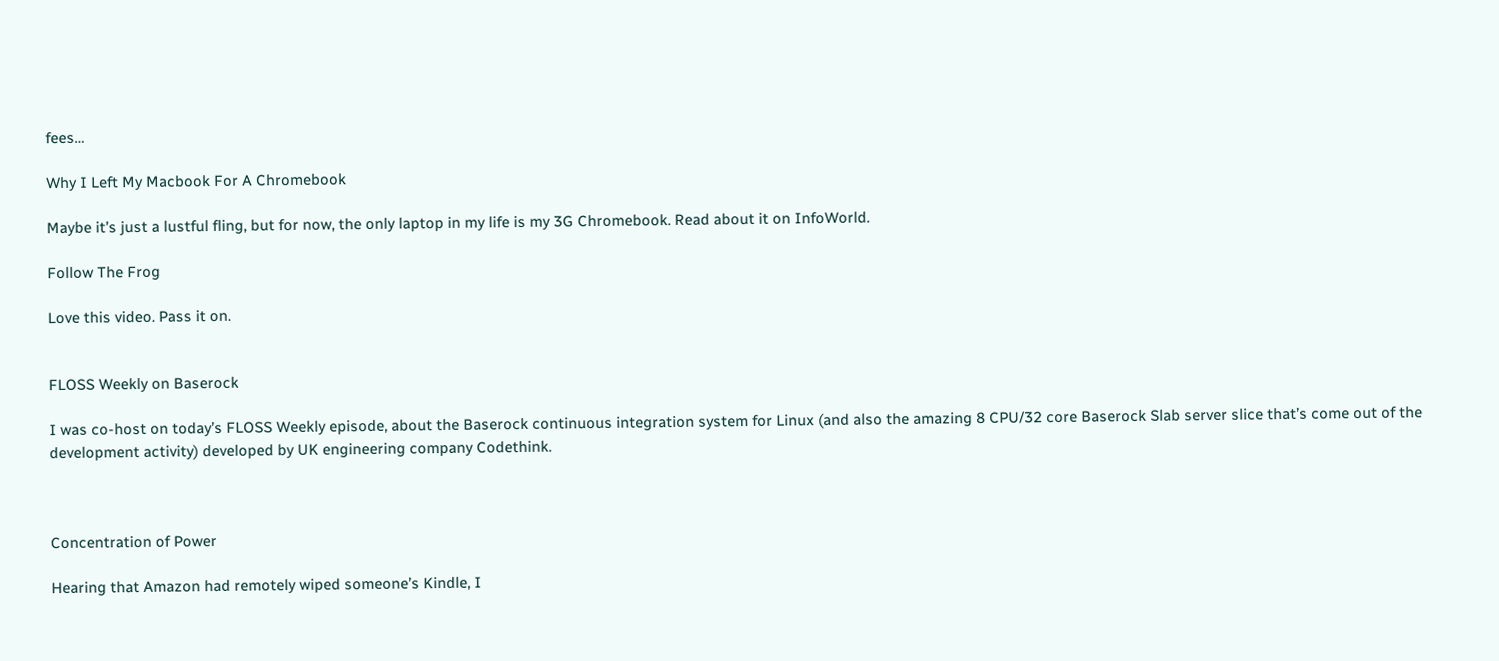fees…

Why I Left My Macbook For A Chromebook

Maybe it’s just a lustful fling, but for now, the only laptop in my life is my 3G Chromebook. Read about it on InfoWorld.

Follow The Frog

Love this video. Pass it on.


FLOSS Weekly on Baserock

I was co-host on today’s FLOSS Weekly episode, about the Baserock continuous integration system for Linux (and also the amazing 8 CPU/32 core Baserock Slab server slice that’s come out of the development activity) developed by UK engineering company Codethink.



Concentration of Power

Hearing that Amazon had remotely wiped someone’s Kindle, I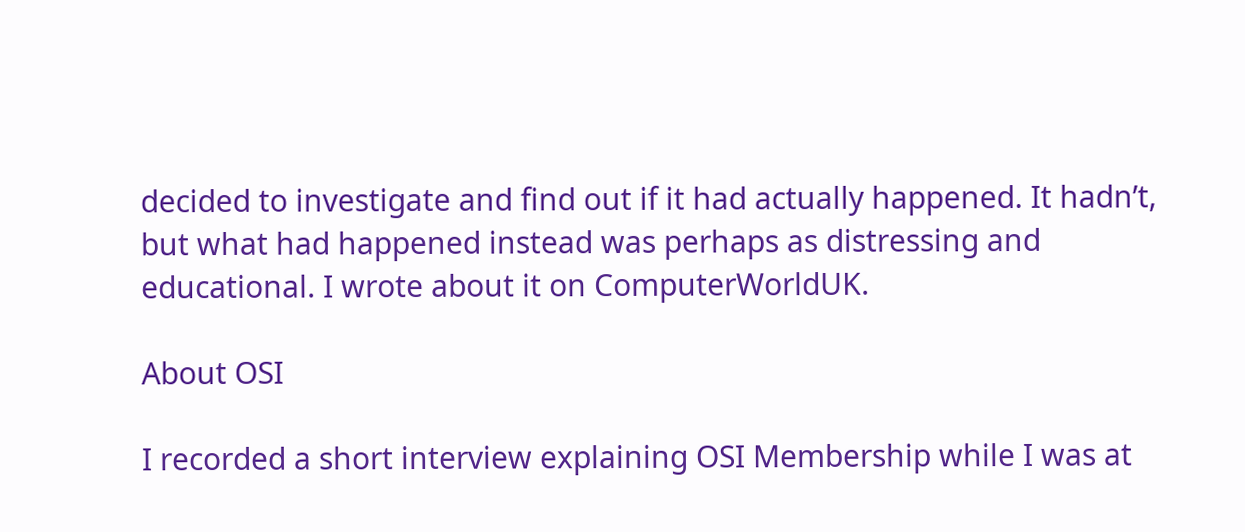decided to investigate and find out if it had actually happened. It hadn’t, but what had happened instead was perhaps as distressing and educational. I wrote about it on ComputerWorldUK.

About OSI

I recorded a short interview explaining OSI Membership while I was at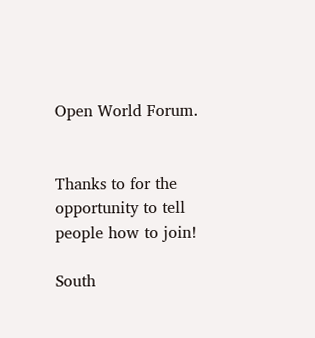Open World Forum.


Thanks to for the opportunity to tell people how to join!

South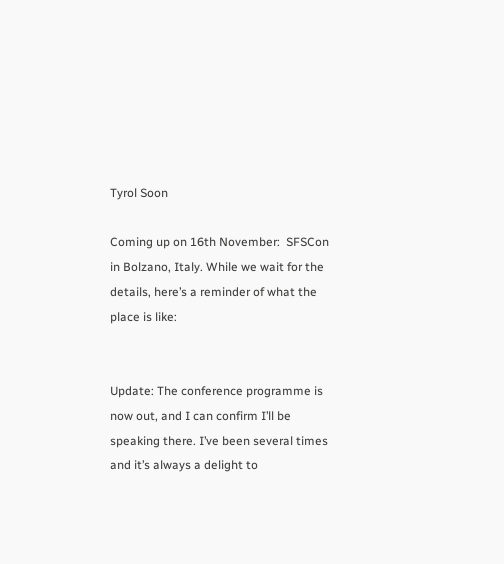Tyrol Soon

Coming up on 16th November:  SFSCon in Bolzano, Italy. While we wait for the details, here’s a reminder of what the place is like:


Update: The conference programme is now out, and I can confirm I’ll be speaking there. I’ve been several times and it’s always a delight to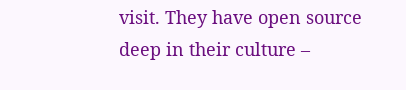visit. They have open source deep in their culture –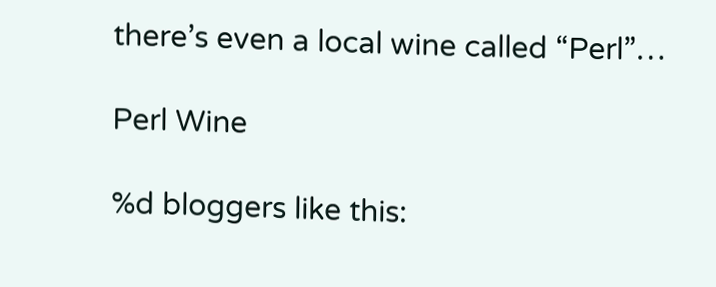there’s even a local wine called “Perl”…

Perl Wine

%d bloggers like this: